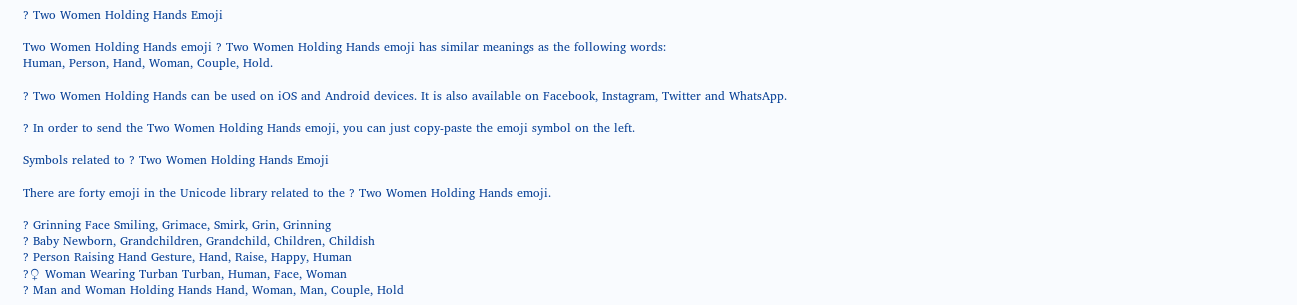? Two Women Holding Hands Emoji

Two Women Holding Hands emoji ? Two Women Holding Hands emoji has similar meanings as the following words:
Human, Person, Hand, Woman, Couple, Hold.

? Two Women Holding Hands can be used on iOS and Android devices. It is also available on Facebook, Instagram, Twitter and WhatsApp.

? In order to send the Two Women Holding Hands emoji, you can just copy-paste the emoji symbol on the left.

Symbols related to ? Two Women Holding Hands Emoji

There are forty emoji in the Unicode library related to the ? Two Women Holding Hands emoji.

? Grinning Face Smiling, Grimace, Smirk, Grin, Grinning
? Baby Newborn, Grandchildren, Grandchild, Children, Childish
? Person Raising Hand Gesture, Hand, Raise, Happy, Human
?♀ Woman Wearing Turban Turban, Human, Face, Woman
? Man and Woman Holding Hands Hand, Woman, Man, Couple, Hold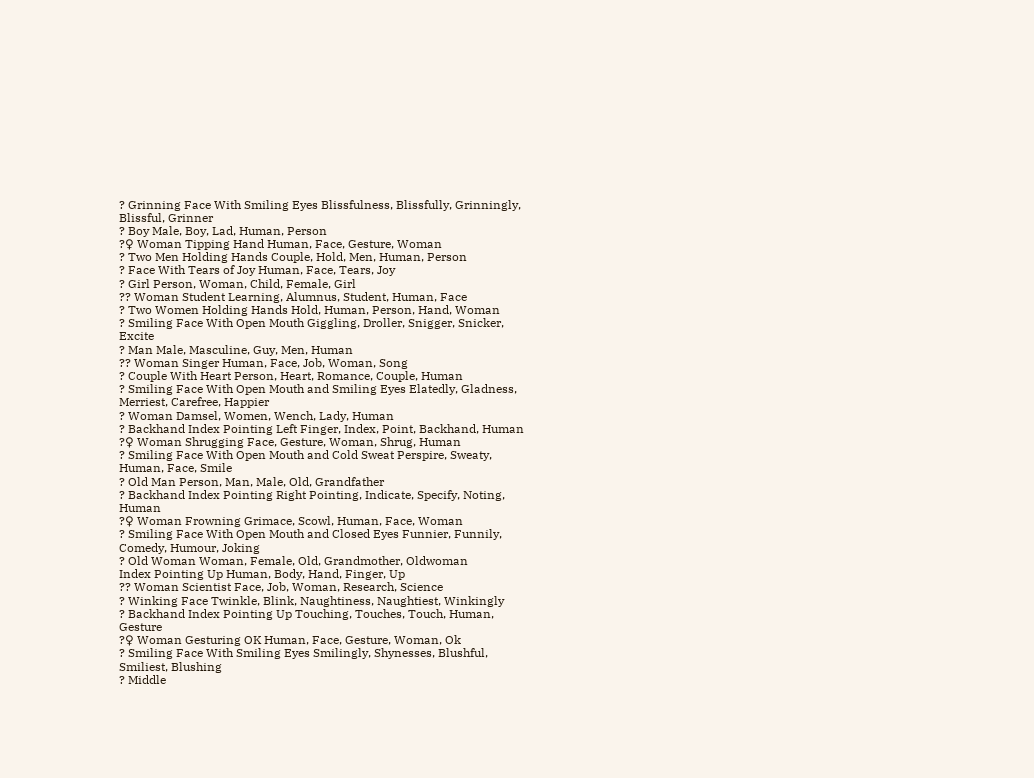? Grinning Face With Smiling Eyes Blissfulness, Blissfully, Grinningly, Blissful, Grinner
? Boy Male, Boy, Lad, Human, Person
?♀ Woman Tipping Hand Human, Face, Gesture, Woman
? Two Men Holding Hands Couple, Hold, Men, Human, Person
? Face With Tears of Joy Human, Face, Tears, Joy
? Girl Person, Woman, Child, Female, Girl
?? Woman Student Learning, Alumnus, Student, Human, Face
? Two Women Holding Hands Hold, Human, Person, Hand, Woman
? Smiling Face With Open Mouth Giggling, Droller, Snigger, Snicker, Excite
? Man Male, Masculine, Guy, Men, Human
?? Woman Singer Human, Face, Job, Woman, Song
? Couple With Heart Person, Heart, Romance, Couple, Human
? Smiling Face With Open Mouth and Smiling Eyes Elatedly, Gladness, Merriest, Carefree, Happier
? Woman Damsel, Women, Wench, Lady, Human
? Backhand Index Pointing Left Finger, Index, Point, Backhand, Human
?♀ Woman Shrugging Face, Gesture, Woman, Shrug, Human
? Smiling Face With Open Mouth and Cold Sweat Perspire, Sweaty, Human, Face, Smile
? Old Man Person, Man, Male, Old, Grandfather
? Backhand Index Pointing Right Pointing, Indicate, Specify, Noting, Human
?♀ Woman Frowning Grimace, Scowl, Human, Face, Woman
? Smiling Face With Open Mouth and Closed Eyes Funnier, Funnily, Comedy, Humour, Joking
? Old Woman Woman, Female, Old, Grandmother, Oldwoman
Index Pointing Up Human, Body, Hand, Finger, Up
?? Woman Scientist Face, Job, Woman, Research, Science
? Winking Face Twinkle, Blink, Naughtiness, Naughtiest, Winkingly
? Backhand Index Pointing Up Touching, Touches, Touch, Human, Gesture
?♀ Woman Gesturing OK Human, Face, Gesture, Woman, Ok
? Smiling Face With Smiling Eyes Smilingly, Shynesses, Blushful, Smiliest, Blushing
? Middle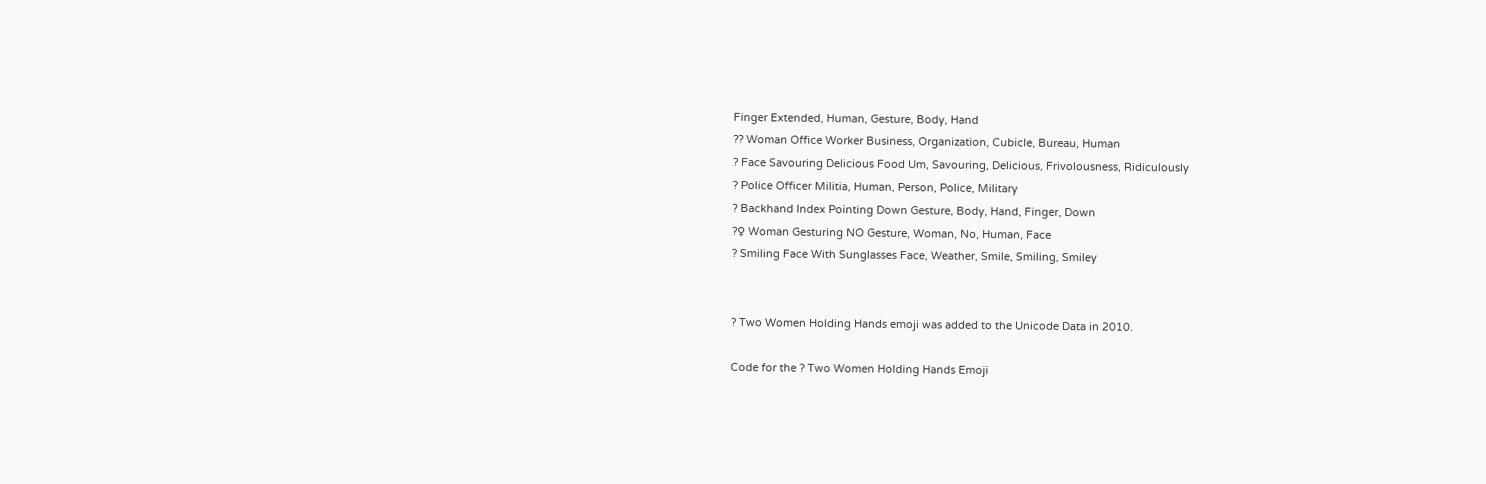Finger Extended, Human, Gesture, Body, Hand
?? Woman Office Worker Business, Organization, Cubicle, Bureau, Human
? Face Savouring Delicious Food Um, Savouring, Delicious, Frivolousness, Ridiculously
? Police Officer Militia, Human, Person, Police, Military
? Backhand Index Pointing Down Gesture, Body, Hand, Finger, Down
?♀ Woman Gesturing NO Gesture, Woman, No, Human, Face
? Smiling Face With Sunglasses Face, Weather, Smile, Smiling, Smiley


? Two Women Holding Hands emoji was added to the Unicode Data in 2010.

Code for the ? Two Women Holding Hands Emoji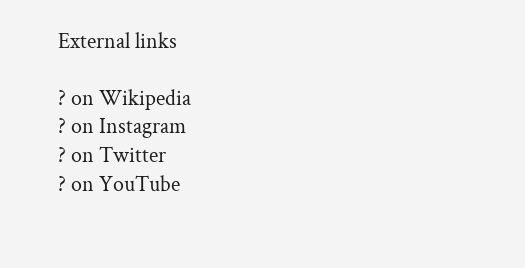External links

? on Wikipedia
? on Instagram
? on Twitter
? on YouTube